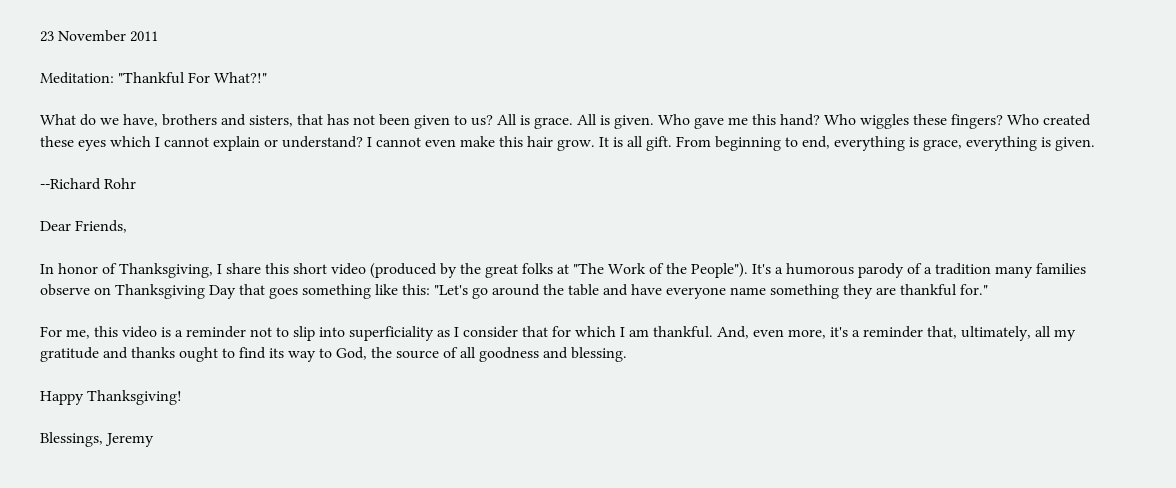23 November 2011

Meditation: "Thankful For What?!"

What do we have, brothers and sisters, that has not been given to us? All is grace. All is given. Who gave me this hand? Who wiggles these fingers? Who created these eyes which I cannot explain or understand? I cannot even make this hair grow. It is all gift. From beginning to end, everything is grace, everything is given.

--Richard Rohr

Dear Friends,

In honor of Thanksgiving, I share this short video (produced by the great folks at "The Work of the People"). It's a humorous parody of a tradition many families observe on Thanksgiving Day that goes something like this: "Let's go around the table and have everyone name something they are thankful for."

For me, this video is a reminder not to slip into superficiality as I consider that for which I am thankful. And, even more, it's a reminder that, ultimately, all my gratitude and thanks ought to find its way to God, the source of all goodness and blessing.

Happy Thanksgiving!

Blessings, Jeremy